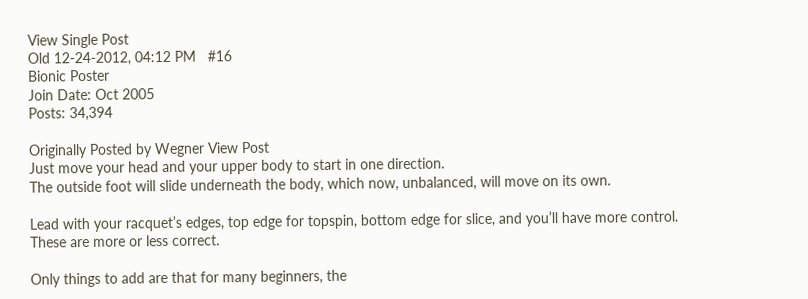View Single Post
Old 12-24-2012, 04:12 PM   #16
Bionic Poster
Join Date: Oct 2005
Posts: 34,394

Originally Posted by Wegner View Post
Just move your head and your upper body to start in one direction.
The outside foot will slide underneath the body, which now, unbalanced, will move on its own.

Lead with your racquet’s edges, top edge for topspin, bottom edge for slice, and you’ll have more control.
These are more or less correct.

Only things to add are that for many beginners, the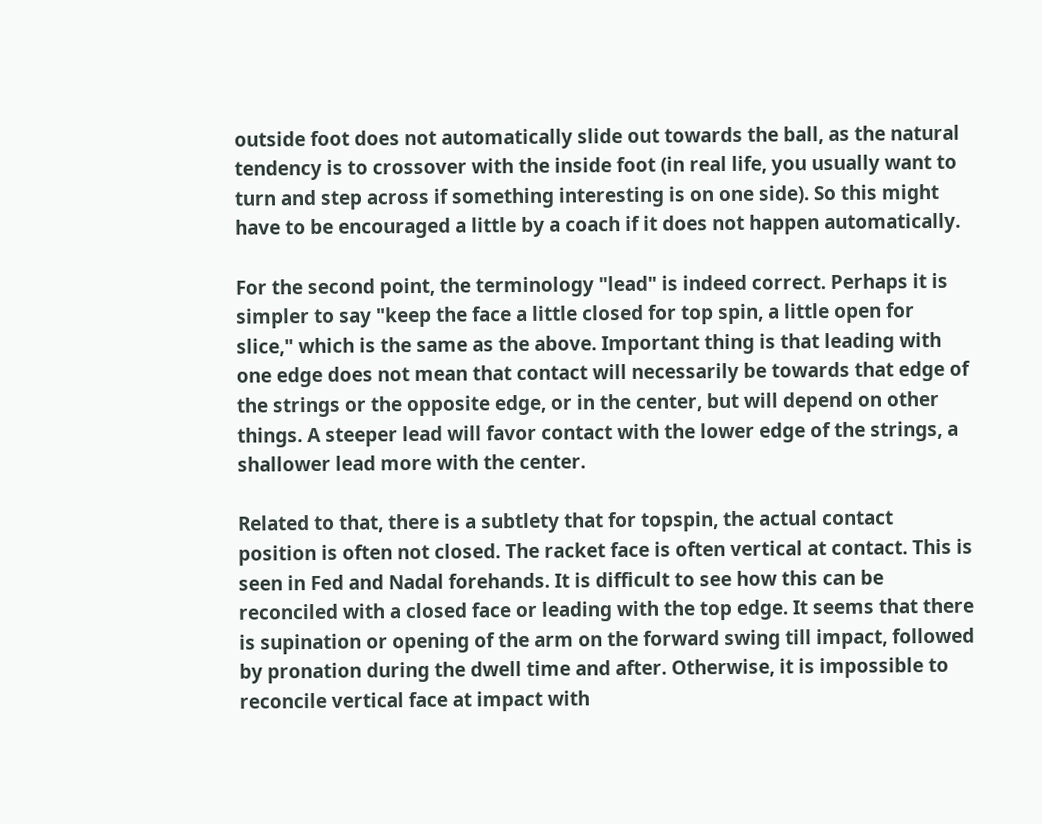outside foot does not automatically slide out towards the ball, as the natural tendency is to crossover with the inside foot (in real life, you usually want to turn and step across if something interesting is on one side). So this might have to be encouraged a little by a coach if it does not happen automatically.

For the second point, the terminology "lead" is indeed correct. Perhaps it is simpler to say "keep the face a little closed for top spin, a little open for slice," which is the same as the above. Important thing is that leading with one edge does not mean that contact will necessarily be towards that edge of the strings or the opposite edge, or in the center, but will depend on other things. A steeper lead will favor contact with the lower edge of the strings, a shallower lead more with the center.

Related to that, there is a subtlety that for topspin, the actual contact position is often not closed. The racket face is often vertical at contact. This is seen in Fed and Nadal forehands. It is difficult to see how this can be reconciled with a closed face or leading with the top edge. It seems that there is supination or opening of the arm on the forward swing till impact, followed by pronation during the dwell time and after. Otherwise, it is impossible to reconcile vertical face at impact with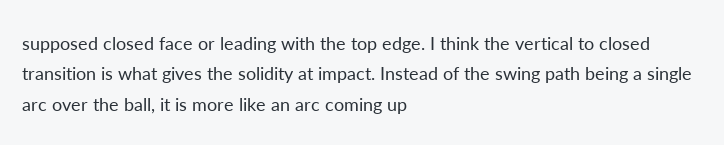supposed closed face or leading with the top edge. I think the vertical to closed transition is what gives the solidity at impact. Instead of the swing path being a single arc over the ball, it is more like an arc coming up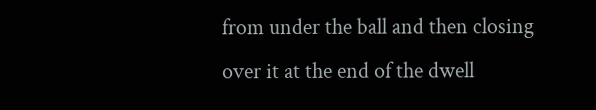from under the ball and then closing over it at the end of the dwell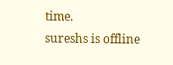time.
sureshs is offline